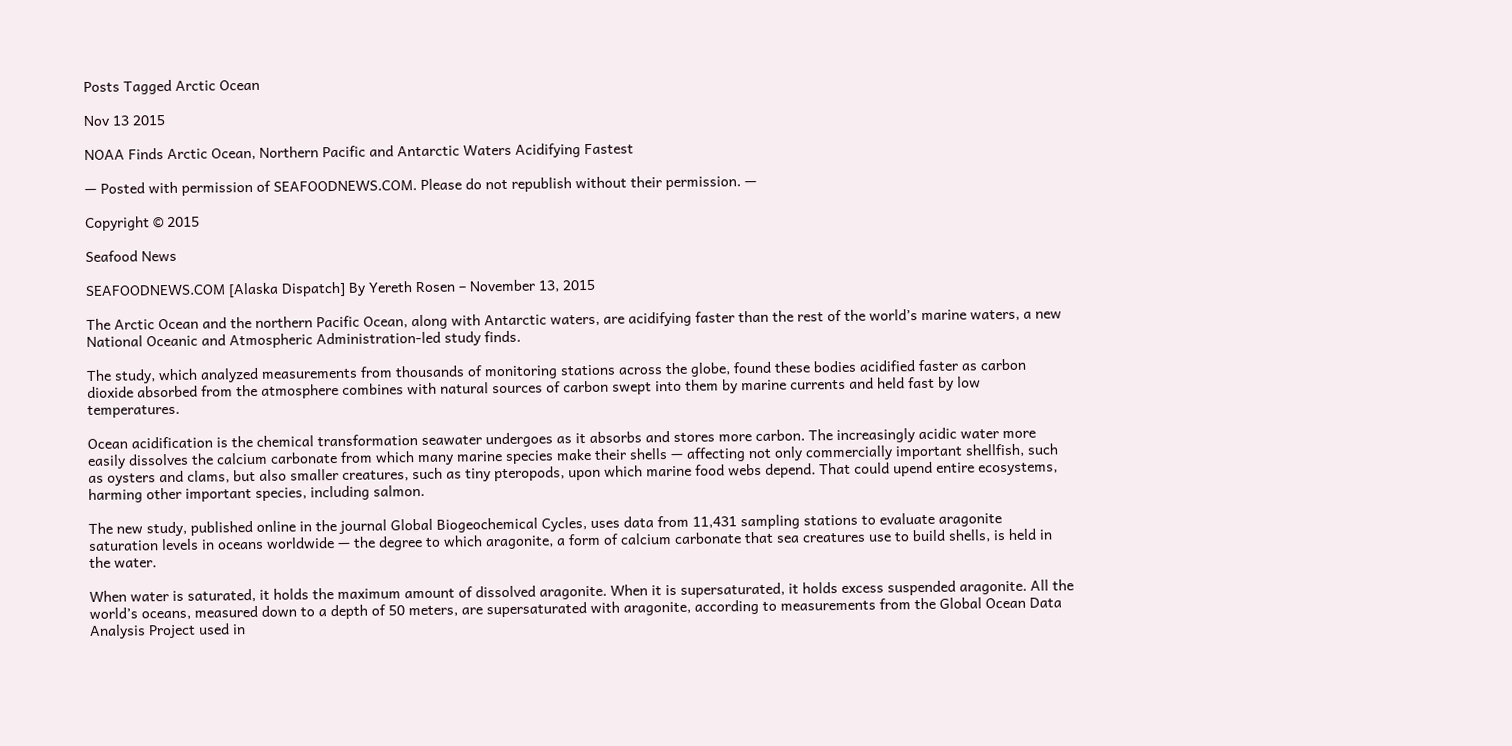Posts Tagged Arctic Ocean

Nov 13 2015

NOAA Finds Arctic Ocean, Northern Pacific and Antarctic Waters Acidifying Fastest

— Posted with permission of SEAFOODNEWS.COM. Please do not republish without their permission. —

Copyright © 2015

Seafood News

SEAFOODNEWS.COM [Alaska Dispatch] By Yereth Rosen – November 13, 2015

The Arctic Ocean and the northern Pacific Ocean, along with Antarctic waters, are acidifying faster than the rest of the world’s marine waters, a new National Oceanic and Atmospheric Administration-led study finds.

The study, which analyzed measurements from thousands of monitoring stations across the globe, found these bodies acidified faster as carbon dioxide absorbed from the atmosphere combines with natural sources of carbon swept into them by marine currents and held fast by low temperatures.

Ocean acidification is the chemical transformation seawater undergoes as it absorbs and stores more carbon. The increasingly acidic water more easily dissolves the calcium carbonate from which many marine species make their shells — affecting not only commercially important shellfish, such as oysters and clams, but also smaller creatures, such as tiny pteropods, upon which marine food webs depend. That could upend entire ecosystems, harming other important species, including salmon.

The new study, published online in the journal Global Biogeochemical Cycles, uses data from 11,431 sampling stations to evaluate aragonite saturation levels in oceans worldwide — the degree to which aragonite, a form of calcium carbonate that sea creatures use to build shells, is held in the water.

When water is saturated, it holds the maximum amount of dissolved aragonite. When it is supersaturated, it holds excess suspended aragonite. All the world’s oceans, measured down to a depth of 50 meters, are supersaturated with aragonite, according to measurements from the Global Ocean Data Analysis Project used in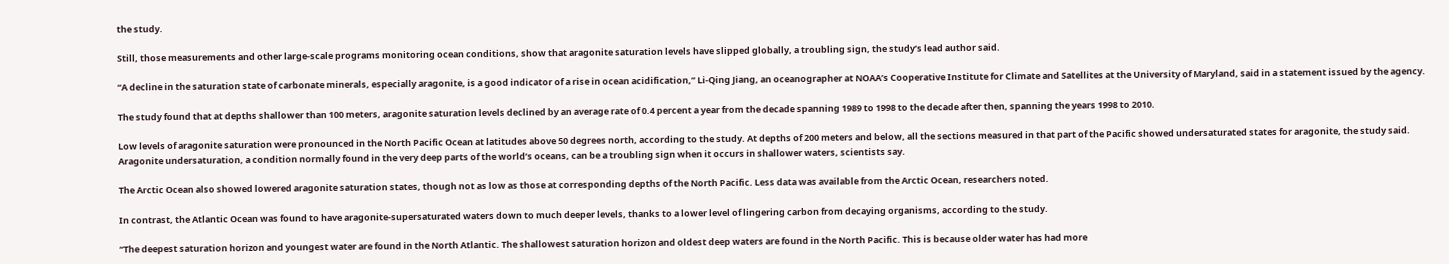the study.

Still, those measurements and other large-scale programs monitoring ocean conditions, show that aragonite saturation levels have slipped globally, a troubling sign, the study’s lead author said.

“A decline in the saturation state of carbonate minerals, especially aragonite, is a good indicator of a rise in ocean acidification,” Li-Qing Jiang, an oceanographer at NOAA’s Cooperative Institute for Climate and Satellites at the University of Maryland, said in a statement issued by the agency.

The study found that at depths shallower than 100 meters, aragonite saturation levels declined by an average rate of 0.4 percent a year from the decade spanning 1989 to 1998 to the decade after then, spanning the years 1998 to 2010.

Low levels of aragonite saturation were pronounced in the North Pacific Ocean at latitudes above 50 degrees north, according to the study. At depths of 200 meters and below, all the sections measured in that part of the Pacific showed undersaturated states for aragonite, the study said. Aragonite undersaturation, a condition normally found in the very deep parts of the world’s oceans, can be a troubling sign when it occurs in shallower waters, scientists say.

The Arctic Ocean also showed lowered aragonite saturation states, though not as low as those at corresponding depths of the North Pacific. Less data was available from the Arctic Ocean, researchers noted.

In contrast, the Atlantic Ocean was found to have aragonite-supersaturated waters down to much deeper levels, thanks to a lower level of lingering carbon from decaying organisms, according to the study.

“The deepest saturation horizon and youngest water are found in the North Atlantic. The shallowest saturation horizon and oldest deep waters are found in the North Pacific. This is because older water has had more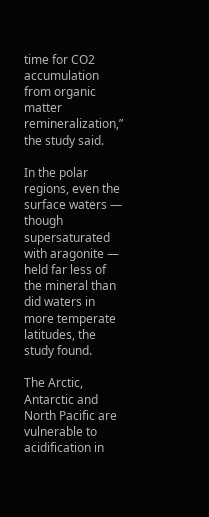time for CO2 accumulation from organic matter remineralization,” the study said.

In the polar regions, even the surface waters — though supersaturated with aragonite — held far less of the mineral than did waters in more temperate latitudes, the study found.

The Arctic, Antarctic and North Pacific are vulnerable to acidification in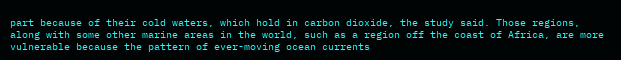part because of their cold waters, which hold in carbon dioxide, the study said. Those regions, along with some other marine areas in the world, such as a region off the coast of Africa, are more vulnerable because the pattern of ever-moving ocean currents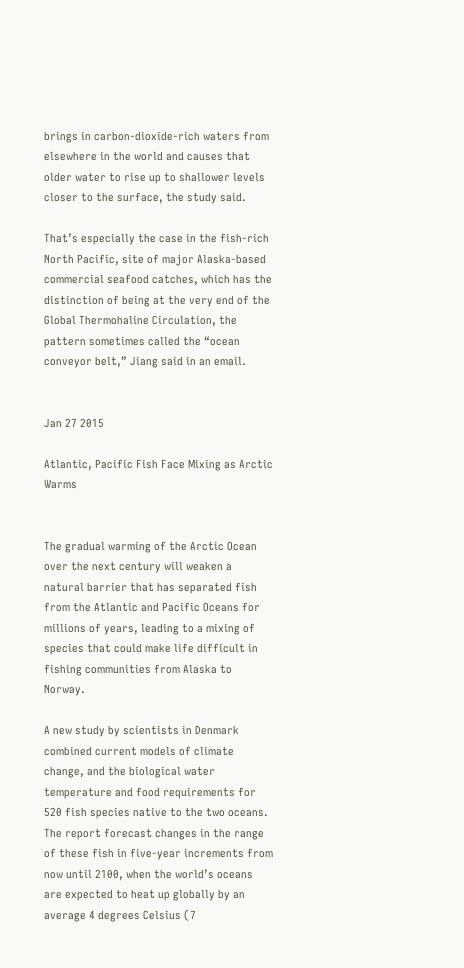brings in carbon-dioxide-rich waters from elsewhere in the world and causes that older water to rise up to shallower levels closer to the surface, the study said.

That’s especially the case in the fish-rich North Pacific, site of major Alaska-based commercial seafood catches, which has the distinction of being at the very end of the Global Thermohaline Circulation, the pattern sometimes called the “ocean conveyor belt,” Jiang said in an email.


Jan 27 2015

Atlantic, Pacific Fish Face Mixing as Arctic Warms


The gradual warming of the Arctic Ocean over the next century will weaken a natural barrier that has separated fish from the Atlantic and Pacific Oceans for millions of years, leading to a mixing of species that could make life difficult in fishing communities from Alaska to Norway.

A new study by scientists in Denmark combined current models of climate change, and the biological water temperature and food requirements for 520 fish species native to the two oceans. The report forecast changes in the range of these fish in five-year increments from now until 2100, when the world’s oceans are expected to heat up globally by an average 4 degrees Celsius (7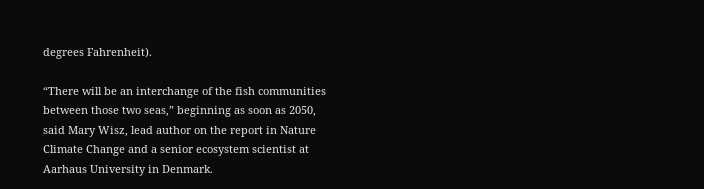degrees Fahrenheit).

“There will be an interchange of the fish communities between those two seas,” beginning as soon as 2050, said Mary Wisz, lead author on the report in Nature Climate Change and a senior ecosystem scientist at Aarhaus University in Denmark.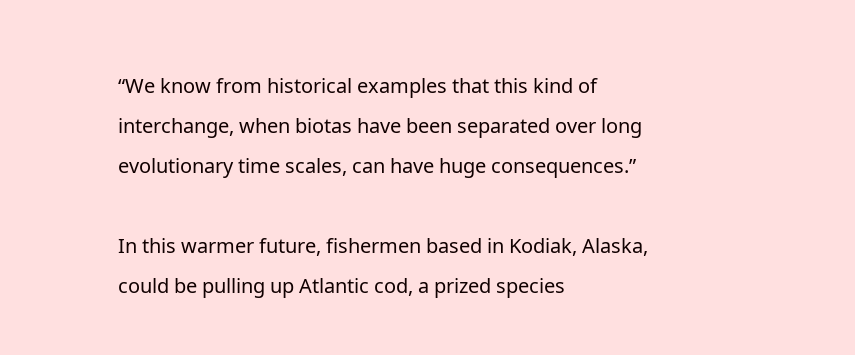“We know from historical examples that this kind of interchange, when biotas have been separated over long evolutionary time scales, can have huge consequences.”

In this warmer future, fishermen based in Kodiak, Alaska, could be pulling up Atlantic cod, a prized species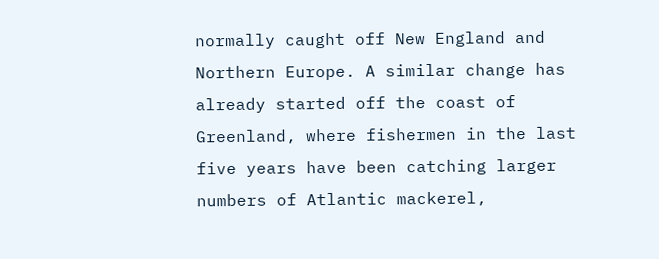normally caught off New England and Northern Europe. A similar change has already started off the coast of Greenland, where fishermen in the last five years have been catching larger numbers of Atlantic mackerel,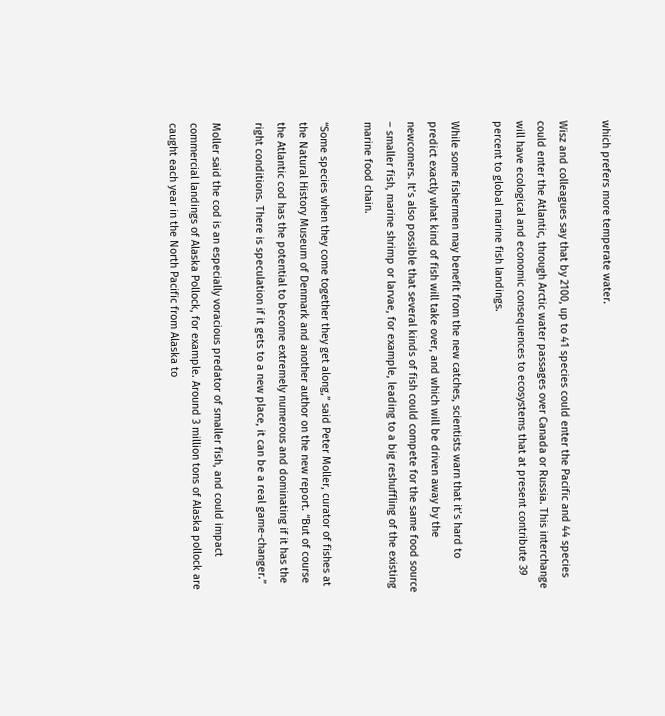which prefers more temperate water.

Wisz and colleagues say that by 2100, up to 41 species could enter the Pacific and 44 species could enter the Atlantic, through Arctic water passages over Canada or Russia. This interchange will have ecological and economic consequences to ecosystems that at present contribute 39 percent to global marine fish landings.

While some fishermen may benefit from the new catches, scientists warn that it’s hard to predict exactly what kind of fish will take over, and which will be driven away by the newcomers. It’s also possible that several kinds of fish could compete for the same food source – smaller fish, marine shrimp or larvae, for example, leading to a big reshuffling of the existing marine food chain.

“Some species when they come together they get along,” said Peter Moller, curator of fishes at the Natural History Museum of Denmark and another author on the new report. “But of course the Atlantic cod has the potential to become extremely numerous and dominating if it has the right conditions. There is speculation if it gets to a new place, it can be a real game-changer.”

Moller said the cod is an especially voracious predator of smaller fish, and could impact commercial landings of Alaska Pollock, for example. Around 3 million tons of Alaska pollock are caught each year in the North Pacific from Alaska to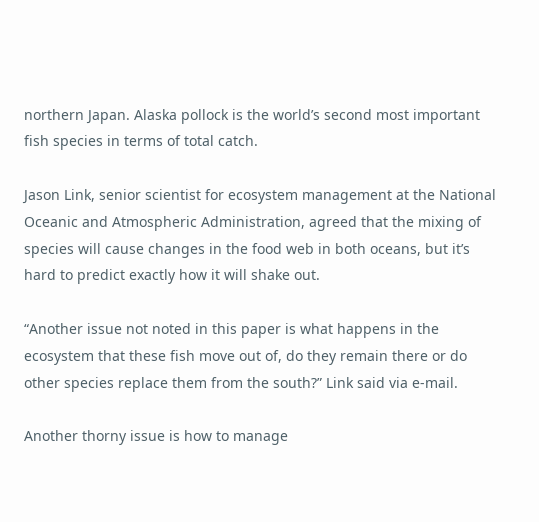northern Japan. Alaska pollock is the world’s second most important fish species in terms of total catch.

Jason Link, senior scientist for ecosystem management at the National Oceanic and Atmospheric Administration, agreed that the mixing of species will cause changes in the food web in both oceans, but it’s hard to predict exactly how it will shake out.

“Another issue not noted in this paper is what happens in the ecosystem that these fish move out of, do they remain there or do other species replace them from the south?” Link said via e-mail.

Another thorny issue is how to manage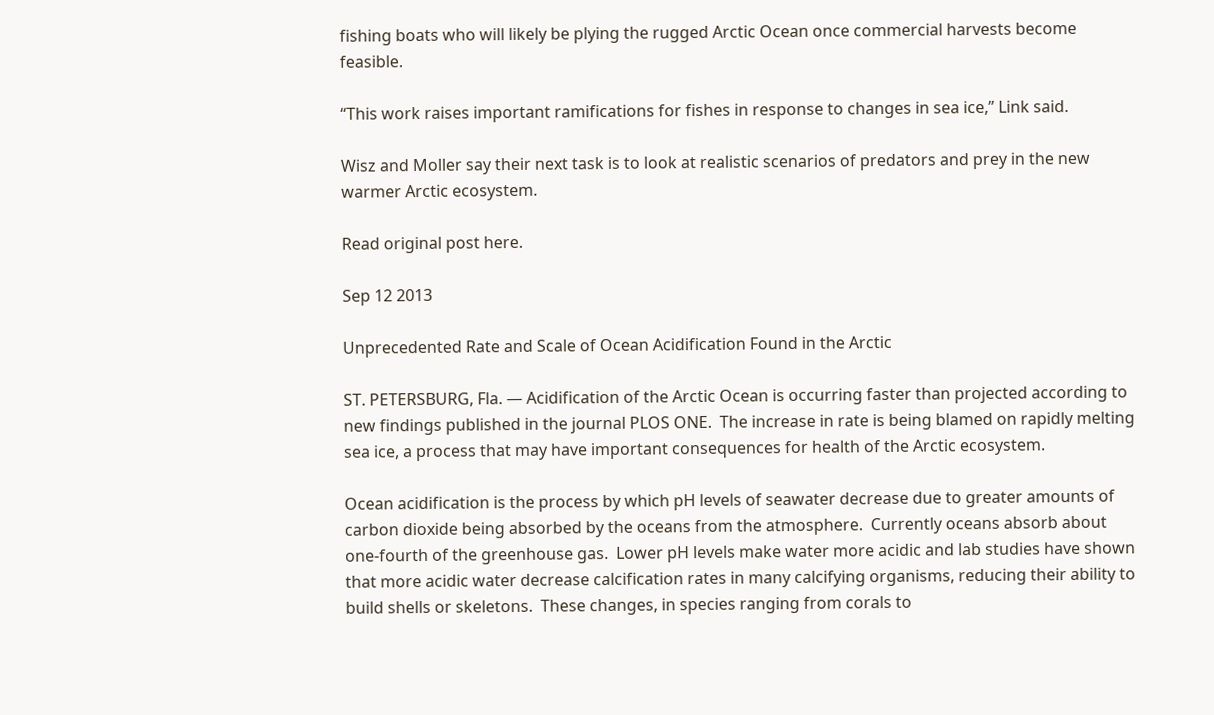fishing boats who will likely be plying the rugged Arctic Ocean once commercial harvests become feasible.

“This work raises important ramifications for fishes in response to changes in sea ice,” Link said.

Wisz and Moller say their next task is to look at realistic scenarios of predators and prey in the new warmer Arctic ecosystem.

Read original post here.

Sep 12 2013

Unprecedented Rate and Scale of Ocean Acidification Found in the Arctic

ST. PETERSBURG, Fla. — Acidification of the Arctic Ocean is occurring faster than projected according to new findings published in the journal PLOS ONE.  The increase in rate is being blamed on rapidly melting sea ice, a process that may have important consequences for health of the Arctic ecosystem.

Ocean acidification is the process by which pH levels of seawater decrease due to greater amounts of carbon dioxide being absorbed by the oceans from the atmosphere.  Currently oceans absorb about one-fourth of the greenhouse gas.  Lower pH levels make water more acidic and lab studies have shown that more acidic water decrease calcification rates in many calcifying organisms, reducing their ability to build shells or skeletons.  These changes, in species ranging from corals to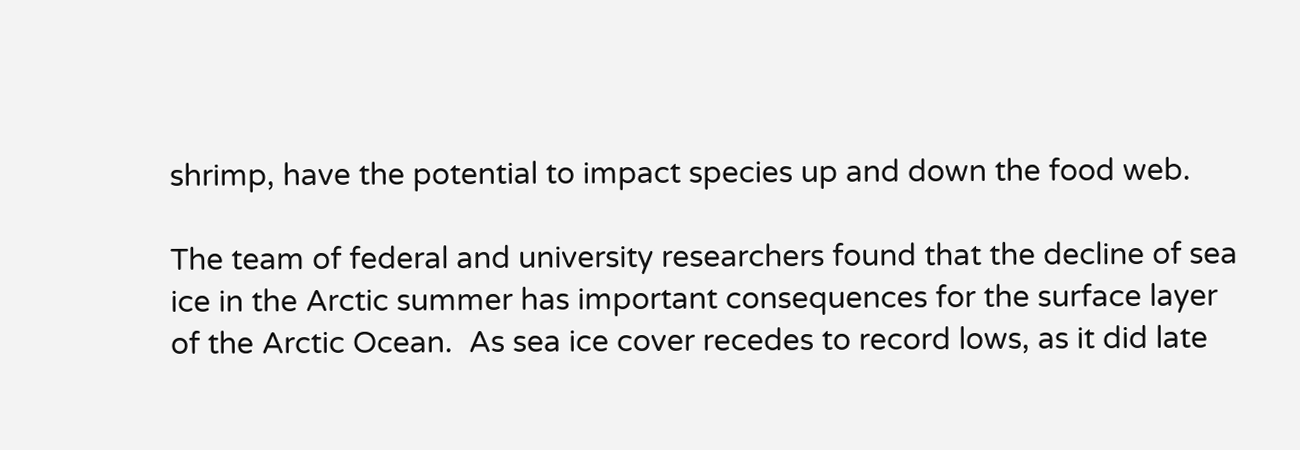shrimp, have the potential to impact species up and down the food web.

The team of federal and university researchers found that the decline of sea ice in the Arctic summer has important consequences for the surface layer of the Arctic Ocean.  As sea ice cover recedes to record lows, as it did late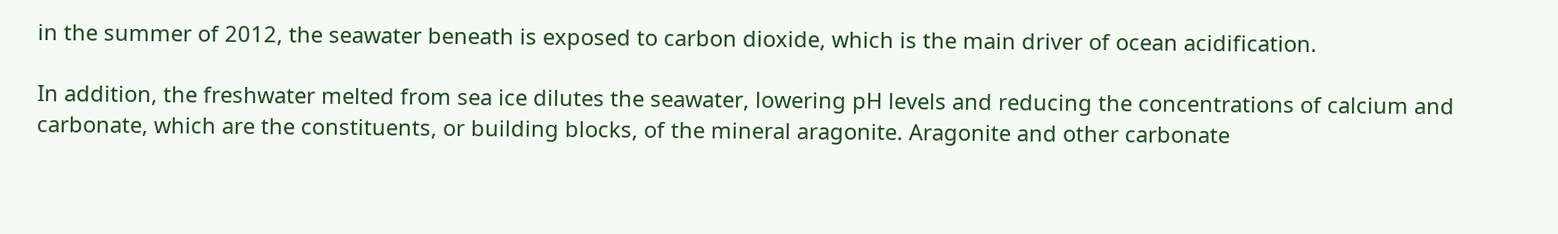in the summer of 2012, the seawater beneath is exposed to carbon dioxide, which is the main driver of ocean acidification.

In addition, the freshwater melted from sea ice dilutes the seawater, lowering pH levels and reducing the concentrations of calcium and carbonate, which are the constituents, or building blocks, of the mineral aragonite. Aragonite and other carbonate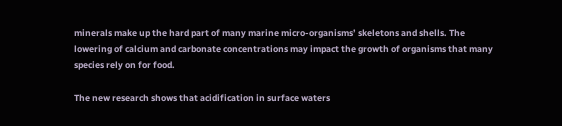minerals make up the hard part of many marine micro-organisms’ skeletons and shells. The lowering of calcium and carbonate concentrations may impact the growth of organisms that many species rely on for food.

The new research shows that acidification in surface waters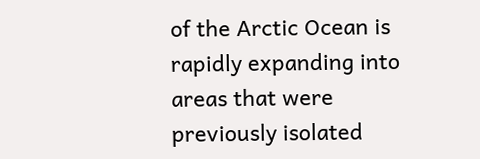of the Arctic Ocean is rapidly expanding into areas that were previously isolated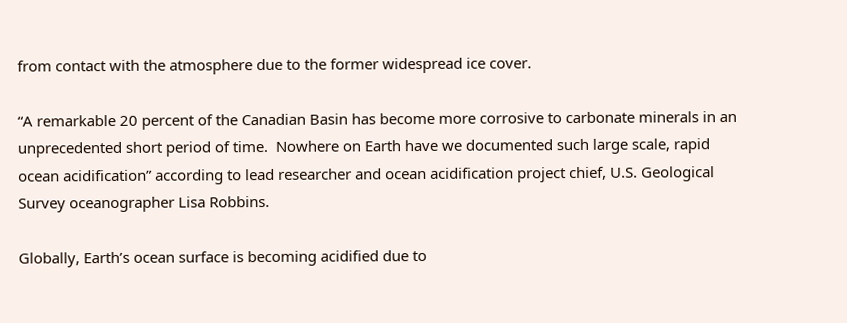from contact with the atmosphere due to the former widespread ice cover.

“A remarkable 20 percent of the Canadian Basin has become more corrosive to carbonate minerals in an unprecedented short period of time.  Nowhere on Earth have we documented such large scale, rapid ocean acidification” according to lead researcher and ocean acidification project chief, U.S. Geological Survey oceanographer Lisa Robbins.

Globally, Earth’s ocean surface is becoming acidified due to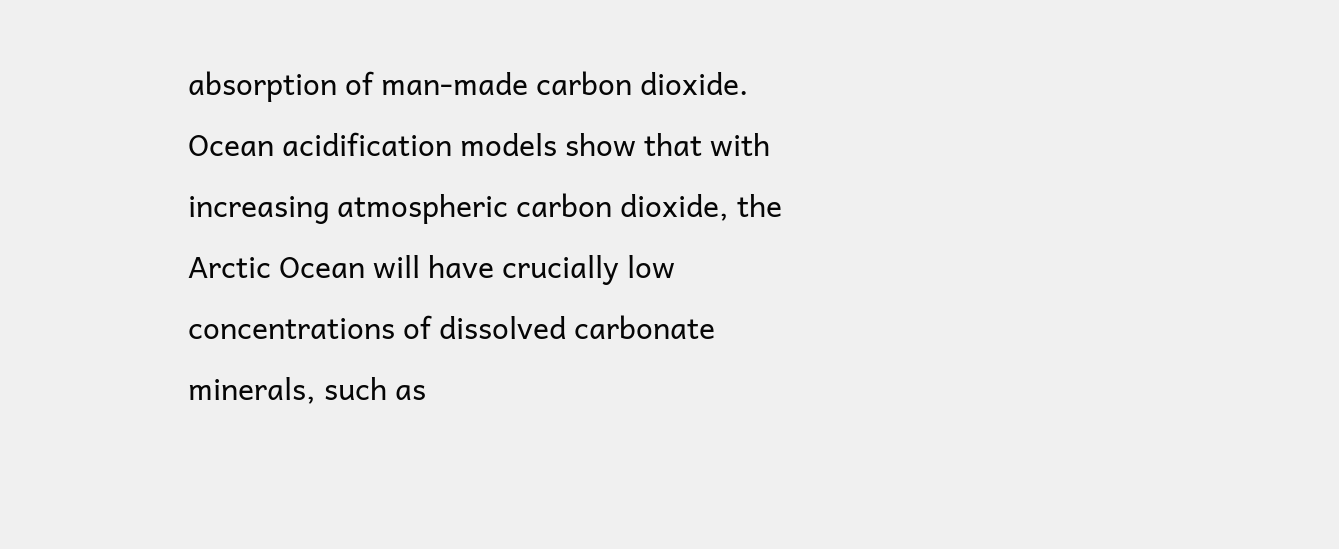absorption of man-made carbon dioxide. Ocean acidification models show that with increasing atmospheric carbon dioxide, the Arctic Ocean will have crucially low concentrations of dissolved carbonate minerals, such as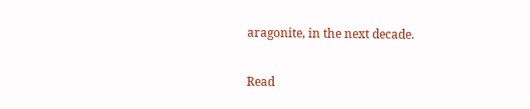aragonite, in the next decade.

Read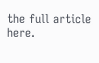the full article here.